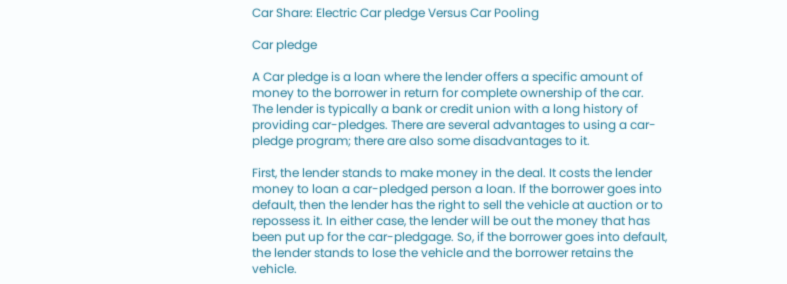Car Share: Electric Car pledge Versus Car Pooling

Car pledge

A Car pledge is a loan where the lender offers a specific amount of money to the borrower in return for complete ownership of the car. The lender is typically a bank or credit union with a long history of providing car-pledges. There are several advantages to using a car-pledge program; there are also some disadvantages to it.

First, the lender stands to make money in the deal. It costs the lender money to loan a car-pledged person a loan. If the borrower goes into default, then the lender has the right to sell the vehicle at auction or to repossess it. In either case, the lender will be out the money that has been put up for the car-pledgage. So, if the borrower goes into default, the lender stands to lose the vehicle and the borrower retains the vehicle.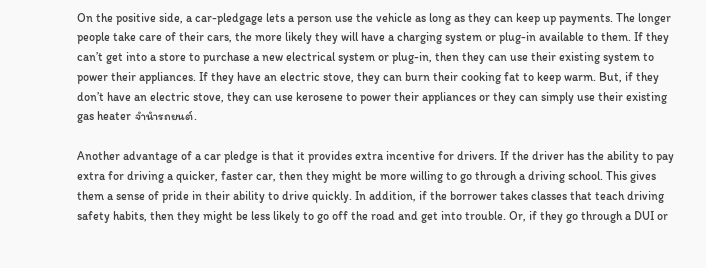On the positive side, a car-pledgage lets a person use the vehicle as long as they can keep up payments. The longer people take care of their cars, the more likely they will have a charging system or plug-in available to them. If they can’t get into a store to purchase a new electrical system or plug-in, then they can use their existing system to power their appliances. If they have an electric stove, they can burn their cooking fat to keep warm. But, if they don’t have an electric stove, they can use kerosene to power their appliances or they can simply use their existing gas heater จำนำรถยนต์.

Another advantage of a car pledge is that it provides extra incentive for drivers. If the driver has the ability to pay extra for driving a quicker, faster car, then they might be more willing to go through a driving school. This gives them a sense of pride in their ability to drive quickly. In addition, if the borrower takes classes that teach driving safety habits, then they might be less likely to go off the road and get into trouble. Or, if they go through a DUI or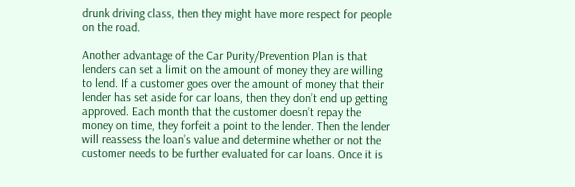drunk driving class, then they might have more respect for people on the road.

Another advantage of the Car Purity/Prevention Plan is that lenders can set a limit on the amount of money they are willing to lend. If a customer goes over the amount of money that their lender has set aside for car loans, then they don’t end up getting approved. Each month that the customer doesn’t repay the money on time, they forfeit a point to the lender. Then the lender will reassess the loan’s value and determine whether or not the customer needs to be further evaluated for car loans. Once it is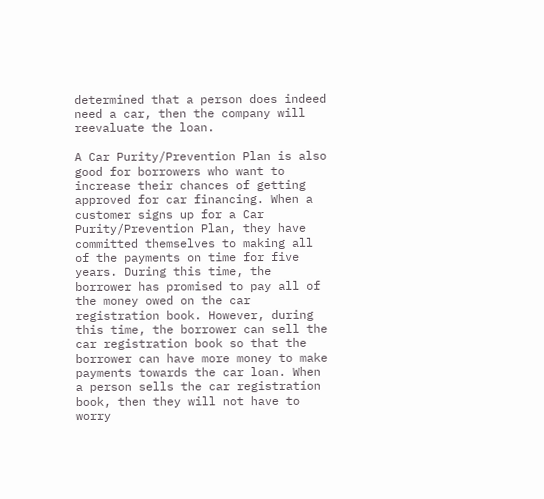determined that a person does indeed need a car, then the company will reevaluate the loan.

A Car Purity/Prevention Plan is also good for borrowers who want to increase their chances of getting approved for car financing. When a customer signs up for a Car Purity/Prevention Plan, they have committed themselves to making all of the payments on time for five years. During this time, the borrower has promised to pay all of the money owed on the car registration book. However, during this time, the borrower can sell the car registration book so that the borrower can have more money to make payments towards the car loan. When a person sells the car registration book, then they will not have to worry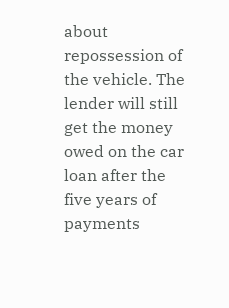about repossession of the vehicle. The lender will still get the money owed on the car loan after the five years of payments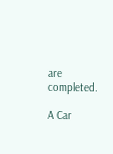are completed.

A Car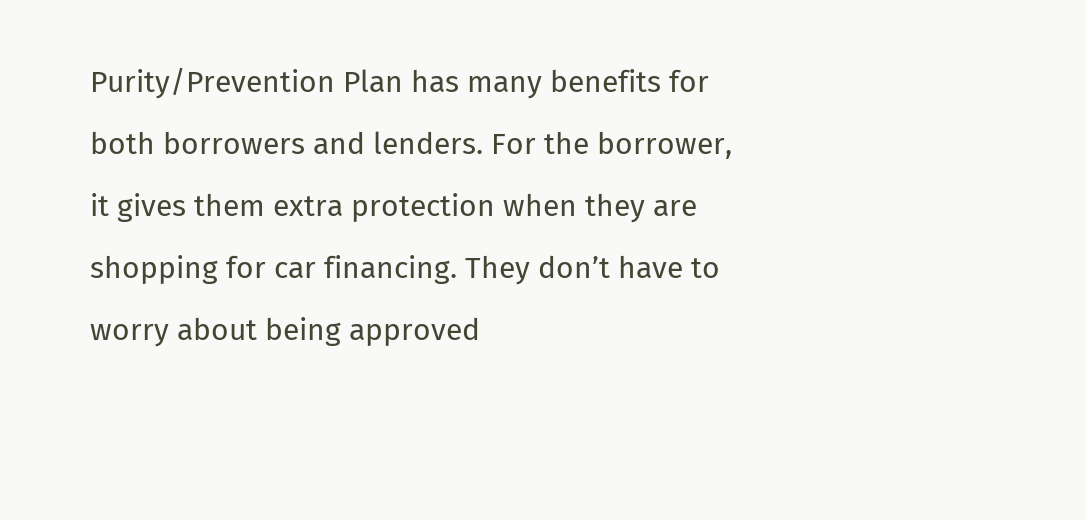Purity/Prevention Plan has many benefits for both borrowers and lenders. For the borrower, it gives them extra protection when they are shopping for car financing. They don’t have to worry about being approved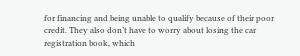for financing and being unable to qualify because of their poor credit. They also don’t have to worry about losing the car registration book, which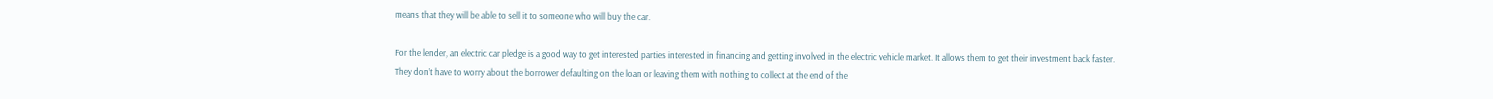means that they will be able to sell it to someone who will buy the car.

For the lender, an electric car pledge is a good way to get interested parties interested in financing and getting involved in the electric vehicle market. It allows them to get their investment back faster. They don’t have to worry about the borrower defaulting on the loan or leaving them with nothing to collect at the end of the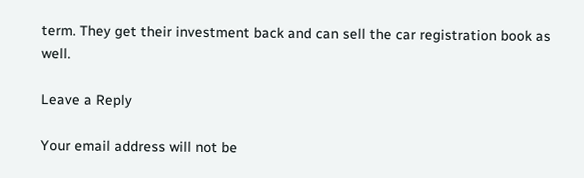term. They get their investment back and can sell the car registration book as well.

Leave a Reply

Your email address will not be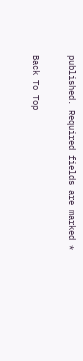published. Required fields are marked *

Back To Top